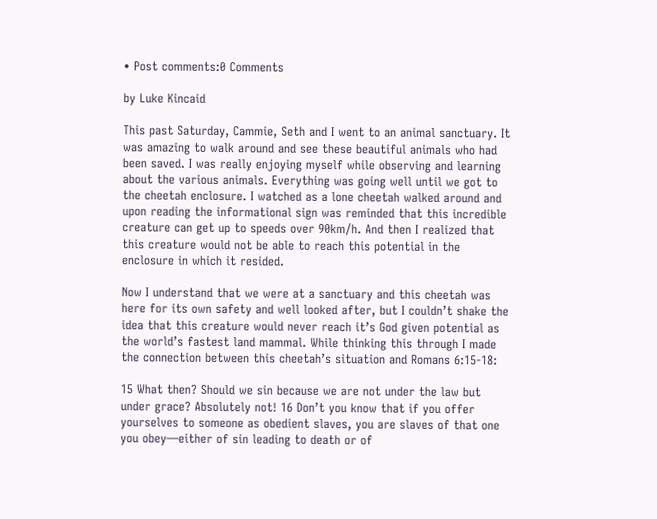• Post comments:0 Comments

by Luke Kincaid

This past Saturday, Cammie, Seth and I went to an animal sanctuary. It was amazing to walk around and see these beautiful animals who had been saved. I was really enjoying myself while observing and learning about the various animals. Everything was going well until we got to the cheetah enclosure. I watched as a lone cheetah walked around and upon reading the informational sign was reminded that this incredible creature can get up to speeds over 90km/h. And then I realized that this creature would not be able to reach this potential in the enclosure in which it resided.

Now I understand that we were at a sanctuary and this cheetah was here for its own safety and well looked after, but I couldn’t shake the idea that this creature would never reach it’s God given potential as the world’s fastest land mammal. While thinking this through I made the connection between this cheetah’s situation and Romans 6:15-18:

15 What then? Should we sin because we are not under the law but under grace? Absolutely not! 16 Don’t you know that if you offer yourselves to someone as obedient slaves, you are slaves of that one you obey—either of sin leading to death or of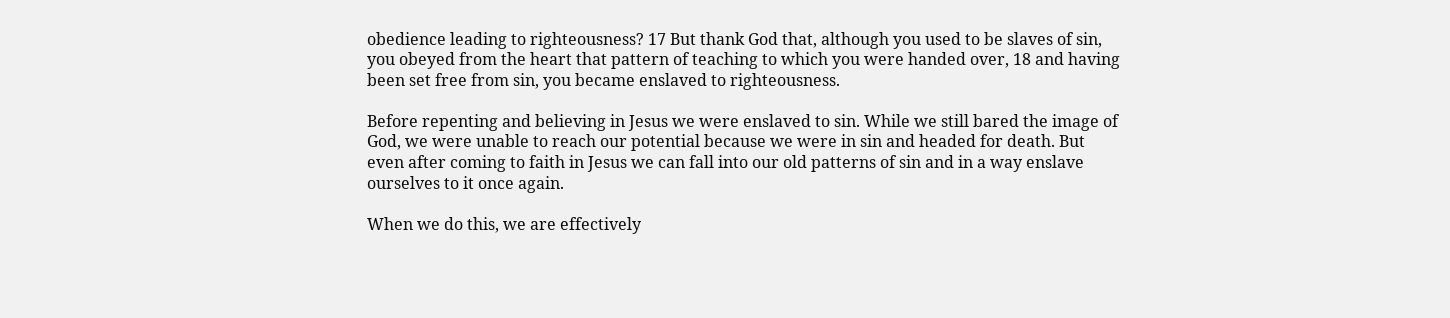obedience leading to righteousness? 17 But thank God that, although you used to be slaves of sin, you obeyed from the heart that pattern of teaching to which you were handed over, 18 and having been set free from sin, you became enslaved to righteousness.

Before repenting and believing in Jesus we were enslaved to sin. While we still bared the image of God, we were unable to reach our potential because we were in sin and headed for death. But even after coming to faith in Jesus we can fall into our old patterns of sin and in a way enslave ourselves to it once again.

When we do this, we are effectively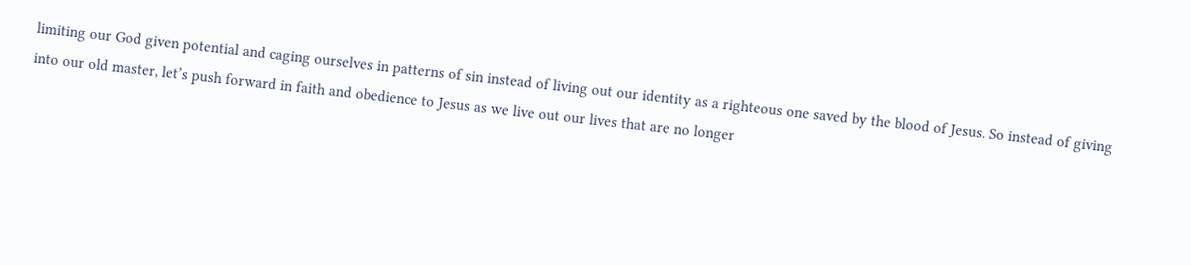limiting our God given potential and caging ourselves in patterns of sin instead of living out our identity as a righteous one saved by the blood of Jesus. So instead of giving into our old master, let’s push forward in faith and obedience to Jesus as we live out our lives that are no longer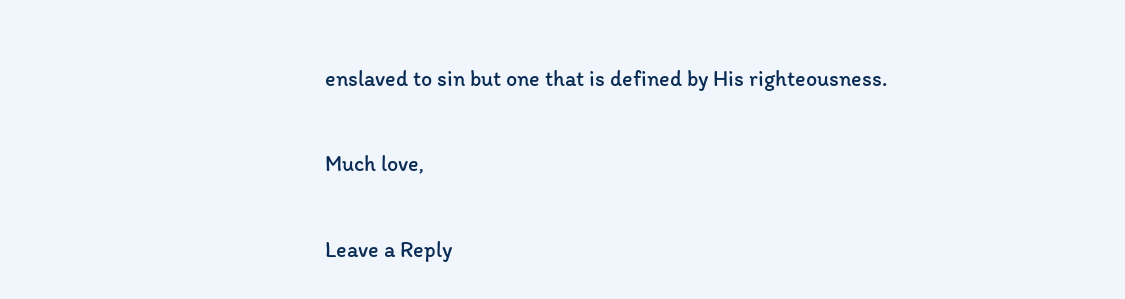enslaved to sin but one that is defined by His righteousness.


Much love,


Leave a Reply